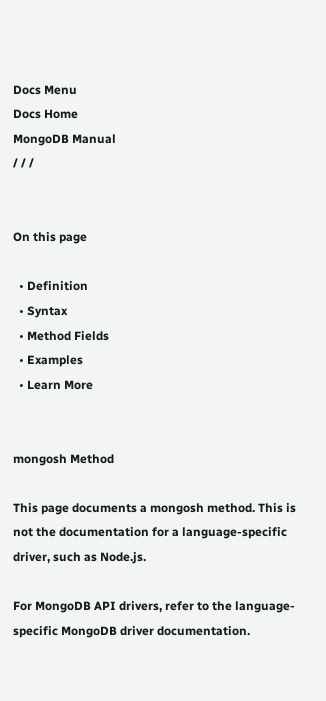Docs Menu
Docs Home
MongoDB Manual
/ / /


On this page

  • Definition
  • Syntax
  • Method Fields
  • Examples
  • Learn More


mongosh Method

This page documents a mongosh method. This is not the documentation for a language-specific driver, such as Node.js.

For MongoDB API drivers, refer to the language-specific MongoDB driver documentation.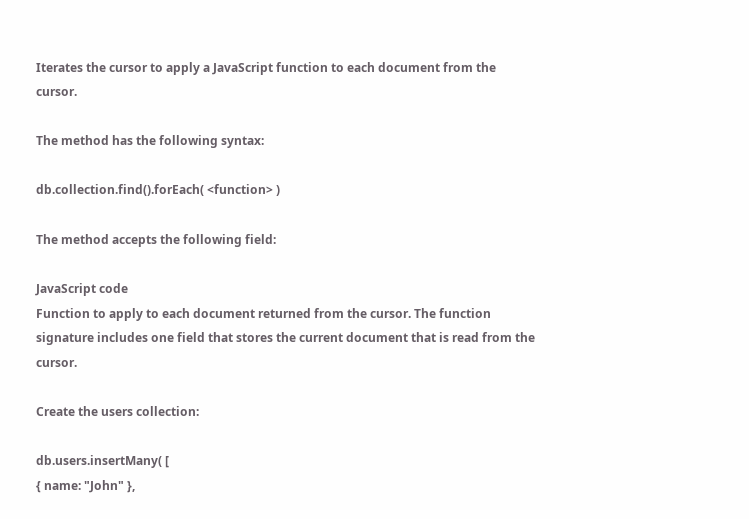Iterates the cursor to apply a JavaScript function to each document from the cursor.

The method has the following syntax:

db.collection.find().forEach( <function> )

The method accepts the following field:

JavaScript code
Function to apply to each document returned from the cursor. The function signature includes one field that stores the current document that is read from the cursor.

Create the users collection:

db.users.insertMany( [
{ name: "John" },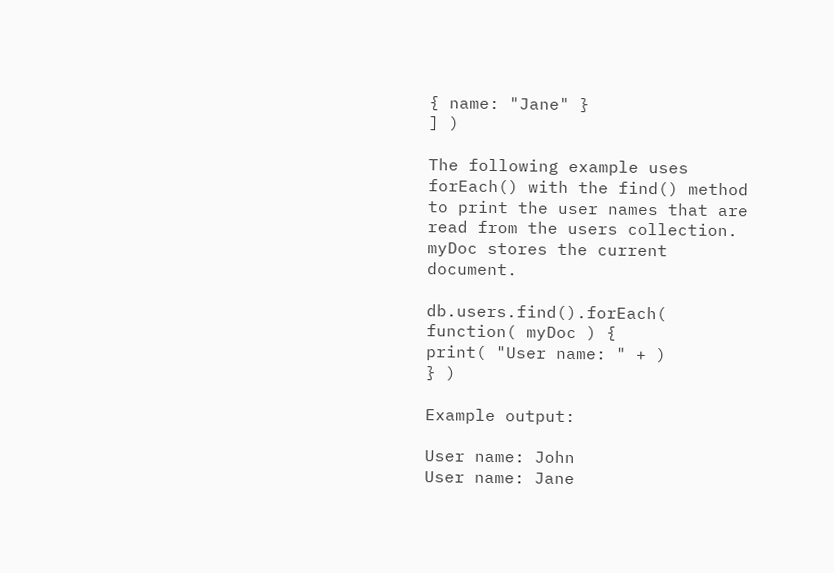{ name: "Jane" }
] )

The following example uses forEach() with the find() method to print the user names that are read from the users collection. myDoc stores the current document.

db.users.find().forEach( function( myDoc ) {
print( "User name: " + )
} )

Example output:

User name: John
User name: Jane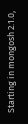Starting in mongosh 2.1.0,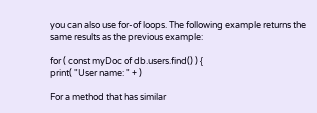you can also use for-of loops. The following example returns the same results as the previous example:

for ( const myDoc of db.users.find() ) {
print( "User name: " + )

For a method that has similar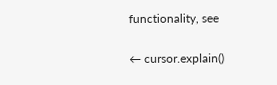functionality, see

← cursor.explain()